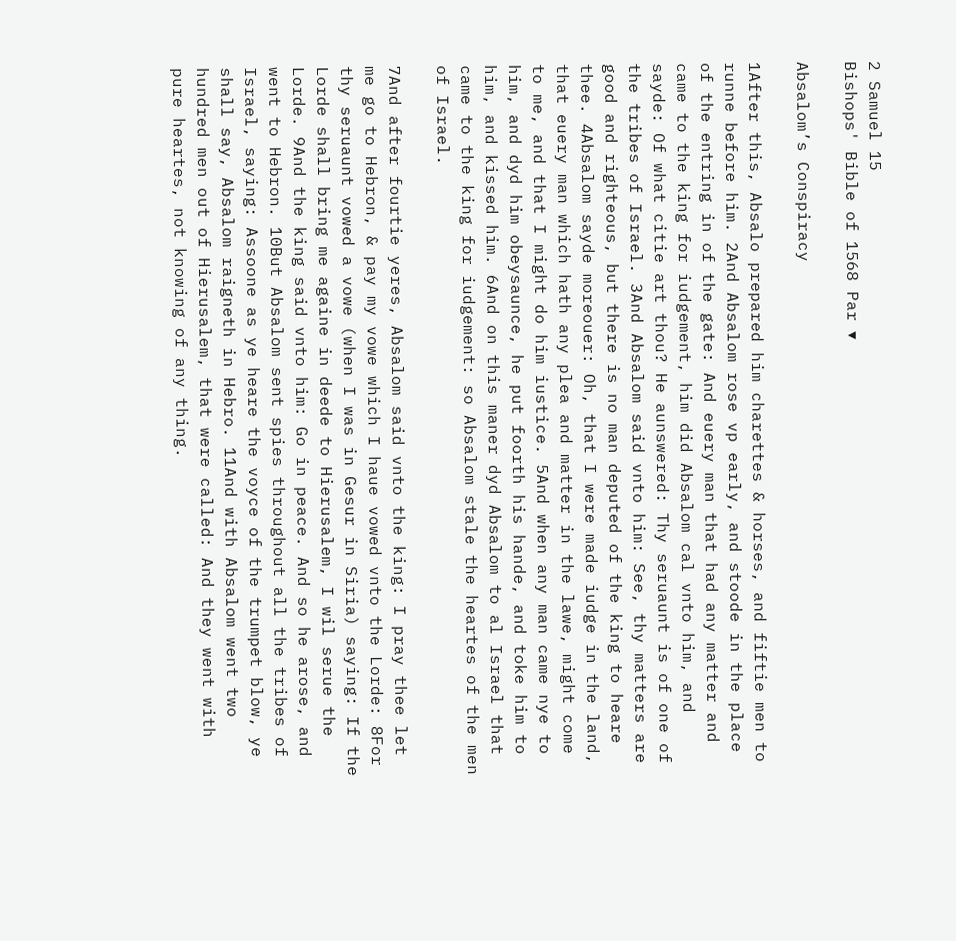2 Samuel 15
Bishops' Bible of 1568 Par ▾

Absalom’s Conspiracy

1After this, Absalo prepared him charettes & horses, and fiftie men to runne before him. 2And Absalom rose vp early, and stoode in the place of the entring in of the gate: And euery man that had any matter and came to the king for iudgement, him did Absalom cal vnto him, and sayde: Of what citie art thou? He aunswered: Thy seruaunt is of one of the tribes of Israel. 3And Absalom said vnto him: See, thy matters are good and righteous, but there is no man deputed of the king to heare thee. 4Absalom sayde moreouer: Oh, that I were made iudge in the land, that euery man which hath any plea and matter in the lawe, might come to me, and that I might do him iustice. 5And when any man came nye to him, and dyd him obeysaunce, he put foorth his hande, and toke him to him, and kissed him. 6And on this maner dyd Absalom to al Israel that came to the king for iudgement: so Absalom stale the heartes of the men of Israel.

7And after fourtie yeres, Absalom said vnto the king: I pray thee let me go to Hebron, & pay my vowe which I haue vowed vnto the Lorde: 8For thy seruaunt vowed a vowe (when I was in Gesur in Siria) saying: If the Lorde shall bring me againe in deede to Hierusalem, I wil serue the Lorde. 9And the king said vnto him: Go in peace. And so he arose, and went to Hebron. 10But Absalom sent spies throughout all the tribes of Israel, saying: Assoone as ye heare the voyce of the trumpet blow, ye shall say, Absalom raigneth in Hebro. 11And with Absalom went two hundred men out of Hierusalem, that were called: And they went with pure heartes, not knowing of any thing.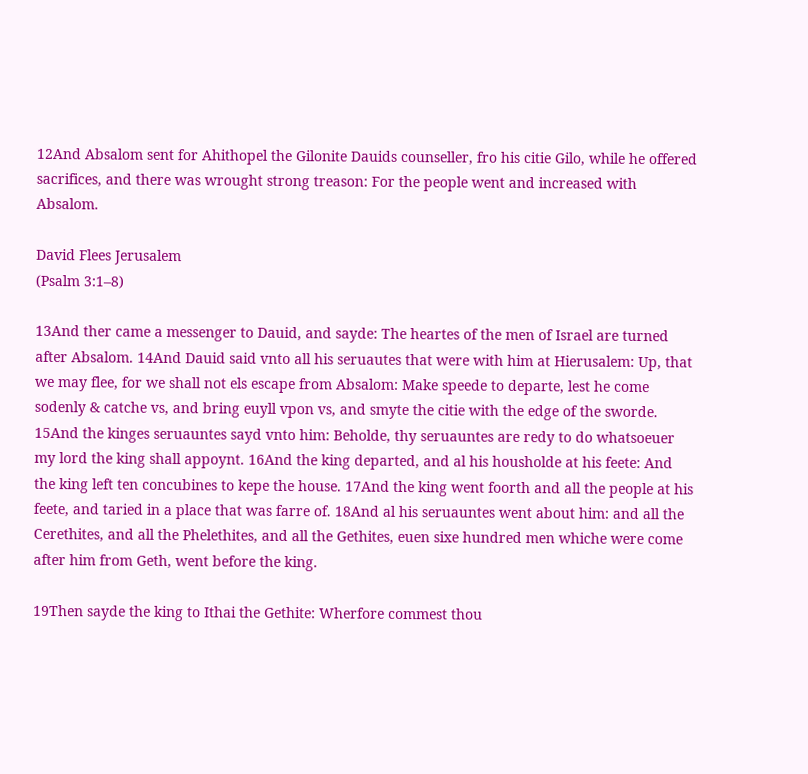12And Absalom sent for Ahithopel the Gilonite Dauids counseller, fro his citie Gilo, while he offered sacrifices, and there was wrought strong treason: For the people went and increased with Absalom.

David Flees Jerusalem
(Psalm 3:1–8)

13And ther came a messenger to Dauid, and sayde: The heartes of the men of Israel are turned after Absalom. 14And Dauid said vnto all his seruautes that were with him at Hierusalem: Up, that we may flee, for we shall not els escape from Absalom: Make speede to departe, lest he come sodenly & catche vs, and bring euyll vpon vs, and smyte the citie with the edge of the sworde. 15And the kinges seruauntes sayd vnto him: Beholde, thy seruauntes are redy to do whatsoeuer my lord the king shall appoynt. 16And the king departed, and al his housholde at his feete: And the king left ten concubines to kepe the house. 17And the king went foorth and all the people at his feete, and taried in a place that was farre of. 18And al his seruauntes went about him: and all the Cerethites, and all the Phelethites, and all the Gethites, euen sixe hundred men whiche were come after him from Geth, went before the king.

19Then sayde the king to Ithai the Gethite: Wherfore commest thou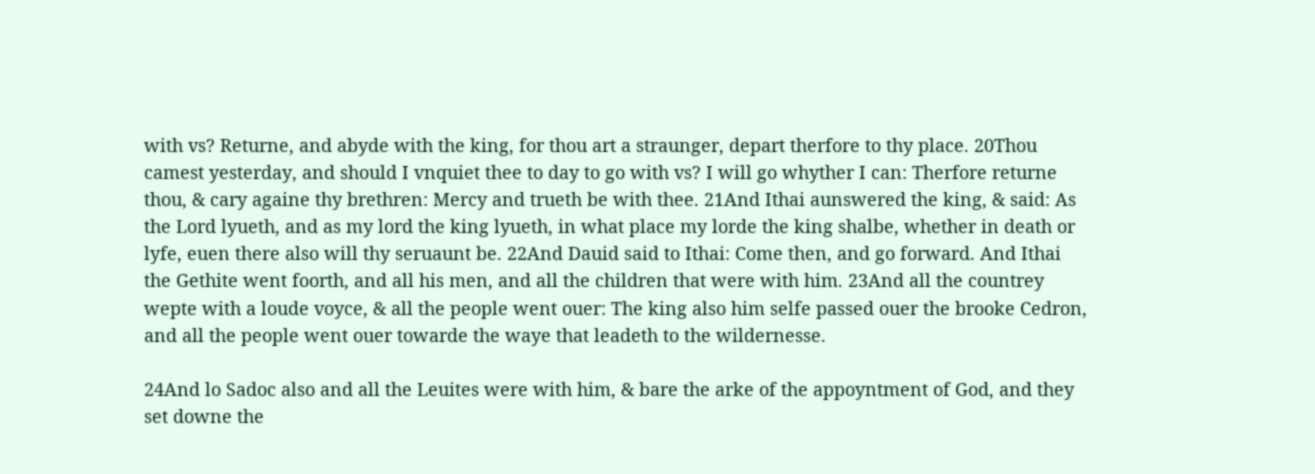with vs? Returne, and abyde with the king, for thou art a straunger, depart therfore to thy place. 20Thou camest yesterday, and should I vnquiet thee to day to go with vs? I will go whyther I can: Therfore returne thou, & cary againe thy brethren: Mercy and trueth be with thee. 21And Ithai aunswered the king, & said: As the Lord lyueth, and as my lord the king lyueth, in what place my lorde the king shalbe, whether in death or lyfe, euen there also will thy seruaunt be. 22And Dauid said to Ithai: Come then, and go forward. And Ithai the Gethite went foorth, and all his men, and all the children that were with him. 23And all the countrey wepte with a loude voyce, & all the people went ouer: The king also him selfe passed ouer the brooke Cedron, and all the people went ouer towarde the waye that leadeth to the wildernesse.

24And lo Sadoc also and all the Leuites were with him, & bare the arke of the appoyntment of God, and they set downe the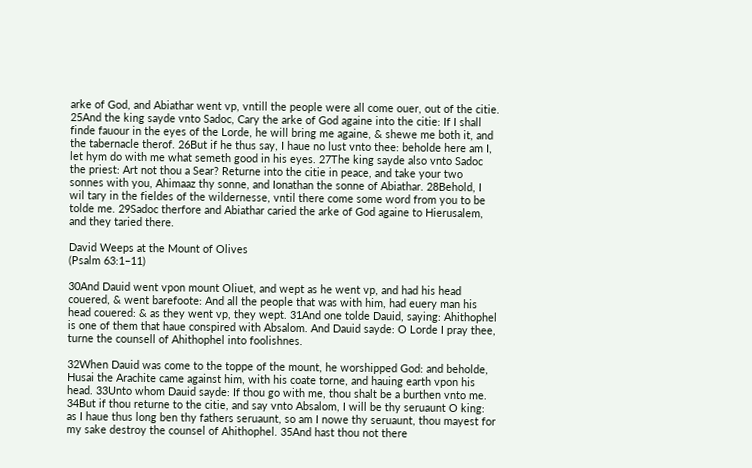arke of God, and Abiathar went vp, vntill the people were all come ouer, out of the citie. 25And the king sayde vnto Sadoc, Cary the arke of God againe into the citie: If I shall finde fauour in the eyes of the Lorde, he will bring me againe, & shewe me both it, and the tabernacle therof. 26But if he thus say, I haue no lust vnto thee: beholde here am I, let hym do with me what semeth good in his eyes. 27The king sayde also vnto Sadoc the priest: Art not thou a Sear? Returne into the citie in peace, and take your two sonnes with you, Ahimaaz thy sonne, and Ionathan the sonne of Abiathar. 28Behold, I wil tary in the fieldes of the wildernesse, vntil there come some word from you to be tolde me. 29Sadoc therfore and Abiathar caried the arke of God againe to Hierusalem, and they taried there.

David Weeps at the Mount of Olives
(Psalm 63:1–11)

30And Dauid went vpon mount Oliuet, and wept as he went vp, and had his head couered, & went barefoote: And all the people that was with him, had euery man his head couered: & as they went vp, they wept. 31And one tolde Dauid, saying: Ahithophel is one of them that haue conspired with Absalom. And Dauid sayde: O Lorde I pray thee, turne the counsell of Ahithophel into foolishnes.

32When Dauid was come to the toppe of the mount, he worshipped God: and beholde, Husai the Arachite came against him, with his coate torne, and hauing earth vpon his head. 33Unto whom Dauid sayde: If thou go with me, thou shalt be a burthen vnto me. 34But if thou returne to the citie, and say vnto Absalom, I will be thy seruaunt O king: as I haue thus long ben thy fathers seruaunt, so am I nowe thy seruaunt, thou mayest for my sake destroy the counsel of Ahithophel. 35And hast thou not there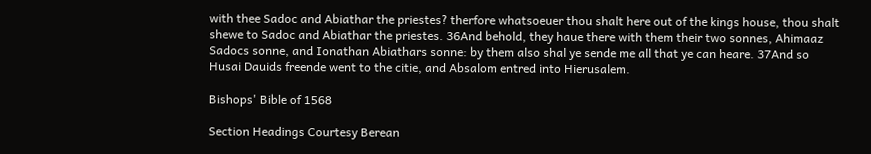with thee Sadoc and Abiathar the priestes? therfore whatsoeuer thou shalt here out of the kings house, thou shalt shewe to Sadoc and Abiathar the priestes. 36And behold, they haue there with them their two sonnes, Ahimaaz Sadocs sonne, and Ionathan Abiathars sonne: by them also shal ye sende me all that ye can heare. 37And so Husai Dauids freende went to the citie, and Absalom entred into Hierusalem.

Bishops' Bible of 1568

Section Headings Courtesy Berean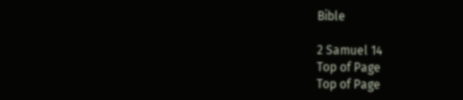Bible

2 Samuel 14
Top of Page
Top of Page